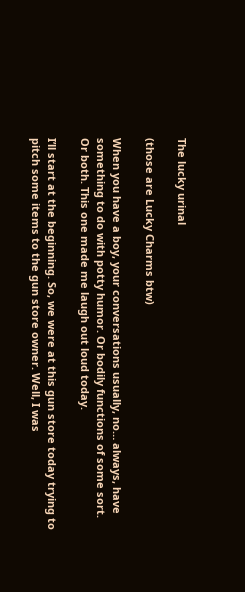The lucky urinal

(those are Lucky Charms btw)

When you have a boy, your conversations usually, no… always, have something to do with potty humor. Or bodily functions of some sort. Or both. This one made me laugh out loud today.

I’ll start at the beginning. So, we were at this gun store today trying to pitch some items to the gun store owner. Well, I was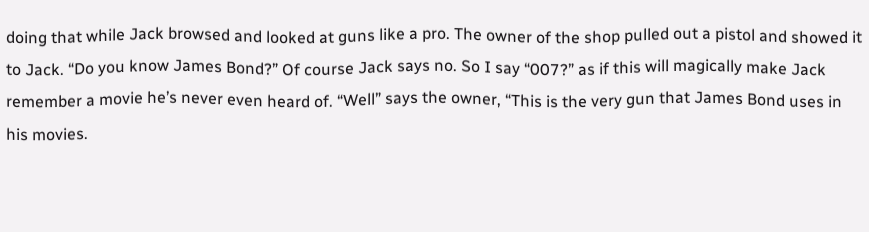doing that while Jack browsed and looked at guns like a pro. The owner of the shop pulled out a pistol and showed it to Jack. “Do you know James Bond?” Of course Jack says no. So I say “007?” as if this will magically make Jack remember a movie he’s never even heard of. “Well” says the owner, “This is the very gun that James Bond uses in his movies.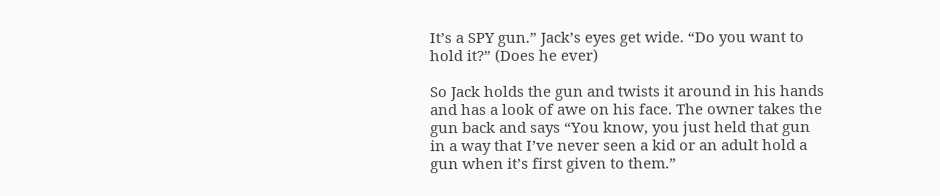It’s a SPY gun.” Jack’s eyes get wide. “Do you want to hold it?” (Does he ever)

So Jack holds the gun and twists it around in his hands and has a look of awe on his face. The owner takes the gun back and says “You know, you just held that gun in a way that I’ve never seen a kid or an adult hold a gun when it’s first given to them.”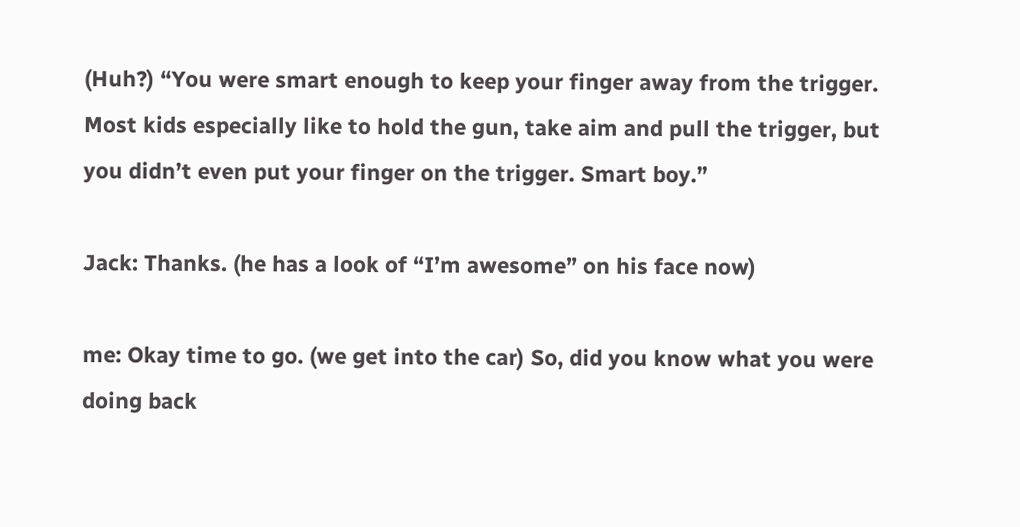(Huh?) “You were smart enough to keep your finger away from the trigger. Most kids especially like to hold the gun, take aim and pull the trigger, but you didn’t even put your finger on the trigger. Smart boy.”

Jack: Thanks. (he has a look of “I’m awesome” on his face now)

me: Okay time to go. (we get into the car) So, did you know what you were doing back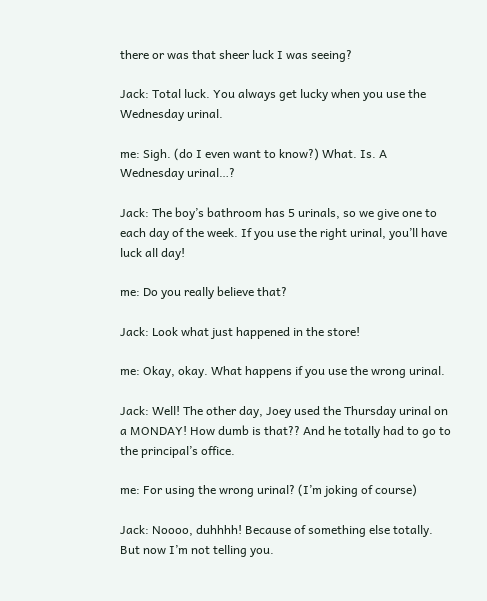there or was that sheer luck I was seeing?

Jack: Total luck. You always get lucky when you use the Wednesday urinal.

me: Sigh. (do I even want to know?) What. Is. A Wednesday urinal…?

Jack: The boy’s bathroom has 5 urinals, so we give one to each day of the week. If you use the right urinal, you’ll have luck all day!

me: Do you really believe that?

Jack: Look what just happened in the store!

me: Okay, okay. What happens if you use the wrong urinal.

Jack: Well! The other day, Joey used the Thursday urinal on a MONDAY! How dumb is that?? And he totally had to go to the principal’s office.

me: For using the wrong urinal? (I’m joking of course)

Jack: Noooo, duhhhh! Because of something else totally. But now I’m not telling you.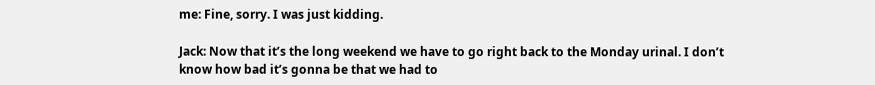me: Fine, sorry. I was just kidding.

Jack: Now that it’s the long weekend we have to go right back to the Monday urinal. I don’t know how bad it’s gonna be that we had to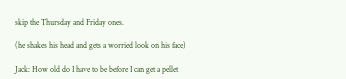skip the Thursday and Friday ones.

(he shakes his head and gets a worried look on his face)

Jack: How old do I have to be before I can get a pellet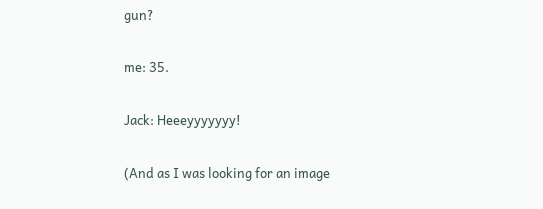gun?

me: 35.

Jack: Heeeyyyyyyy!

(And as I was looking for an image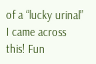of a “lucky urinal” I came across this! Fun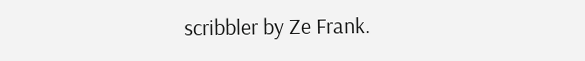scribbler by Ze Frank.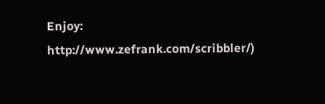Enjoy: http://www.zefrank.com/scribbler/)